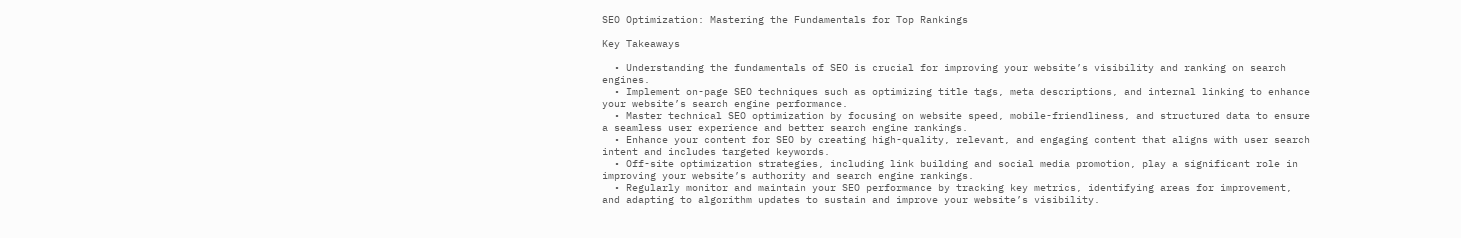SEO Optimization: Mastering the Fundamentals for Top Rankings

Key Takeaways

  • Understanding the fundamentals of SEO is crucial for improving your website’s visibility and ranking on search engines.
  • Implement on-page SEO techniques such as optimizing title tags, meta descriptions, and internal linking to enhance your website’s search engine performance.
  • Master technical SEO optimization by focusing on website speed, mobile-friendliness, and structured data to ensure a seamless user experience and better search engine rankings.
  • Enhance your content for SEO by creating high-quality, relevant, and engaging content that aligns with user search intent and includes targeted keywords.
  • Off-site optimization strategies, including link building and social media promotion, play a significant role in improving your website’s authority and search engine rankings.
  • Regularly monitor and maintain your SEO performance by tracking key metrics, identifying areas for improvement, and adapting to algorithm updates to sustain and improve your website’s visibility.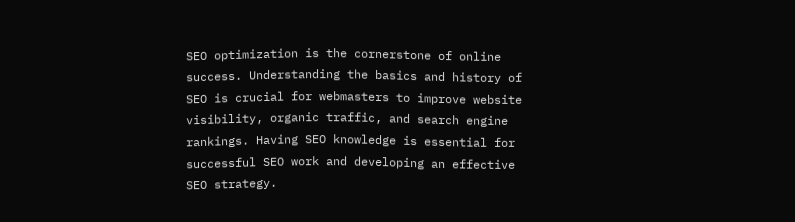SEO optimization is the cornerstone of online success. Understanding the basics and history of SEO is crucial for webmasters to improve website visibility, organic traffic, and search engine rankings. Having SEO knowledge is essential for successful SEO work and developing an effective SEO strategy.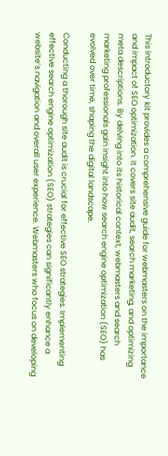This introductory kit provides a comprehensive guide for webmasters on the importance and impact of SEO optimization. It covers site audit, search marketing, and optimizing meta descriptions. By delving into its historical context, webmasters and search marketing professionals gain insight into how search engine optimization (SEO) has evolved over time, shaping the digital landscape.

Conducting a thorough site audit is crucial for effective SEO strategies. Implementing effective search engine optimization (SEO) strategies can significantly enhance a website’s navigation and overall user experience. Webmasters who focus on developing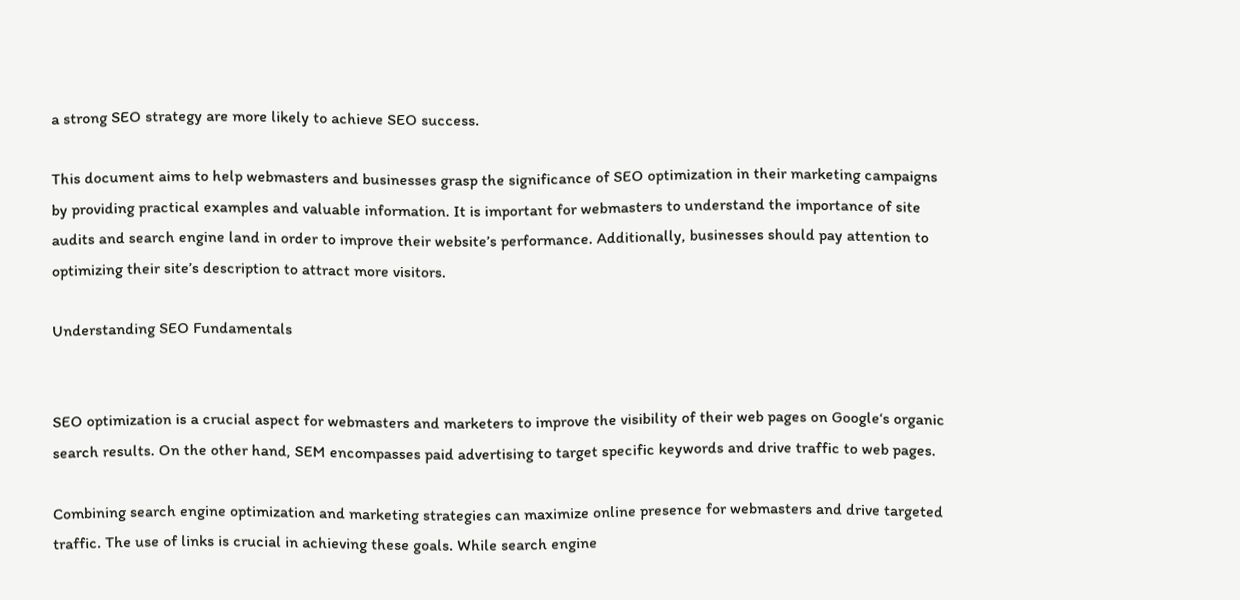a strong SEO strategy are more likely to achieve SEO success.

This document aims to help webmasters and businesses grasp the significance of SEO optimization in their marketing campaigns by providing practical examples and valuable information. It is important for webmasters to understand the importance of site audits and search engine land in order to improve their website’s performance. Additionally, businesses should pay attention to optimizing their site’s description to attract more visitors.

Understanding SEO Fundamentals


SEO optimization is a crucial aspect for webmasters and marketers to improve the visibility of their web pages on Google‘s organic search results. On the other hand, SEM encompasses paid advertising to target specific keywords and drive traffic to web pages.

Combining search engine optimization and marketing strategies can maximize online presence for webmasters and drive targeted traffic. The use of links is crucial in achieving these goals. While search engine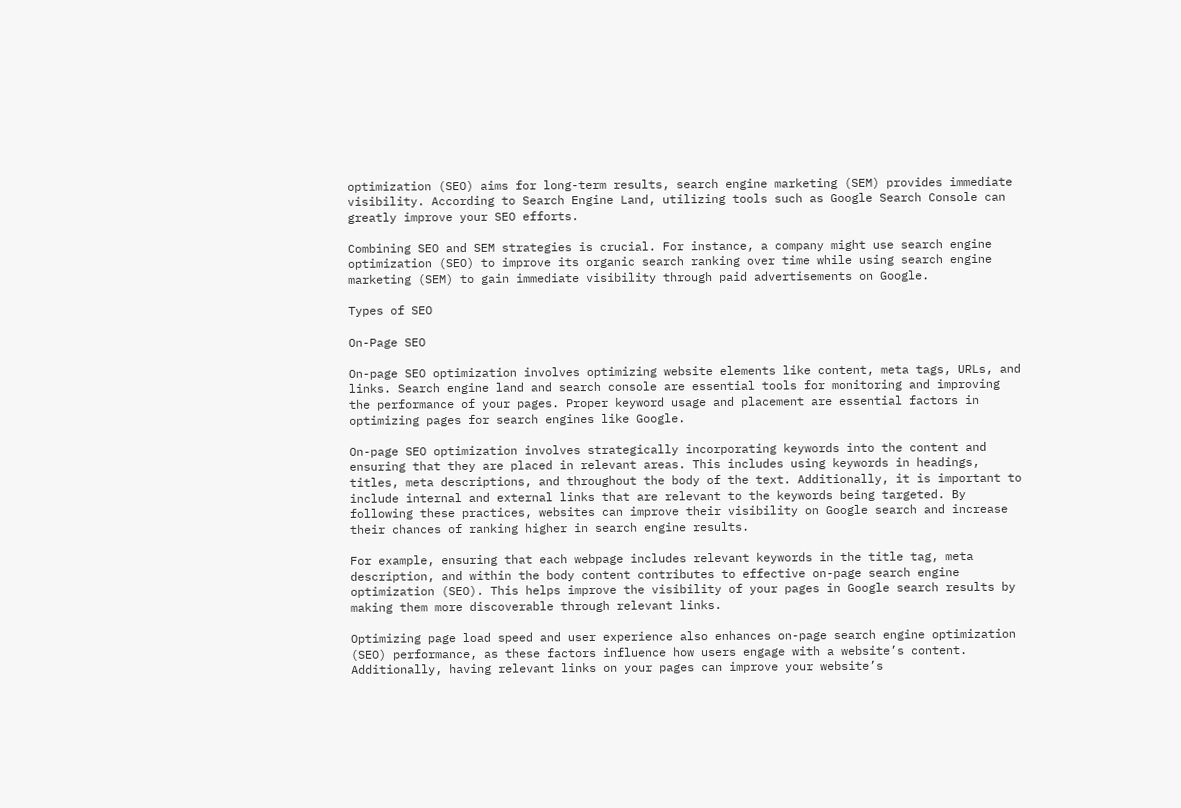optimization (SEO) aims for long-term results, search engine marketing (SEM) provides immediate visibility. According to Search Engine Land, utilizing tools such as Google Search Console can greatly improve your SEO efforts.

Combining SEO and SEM strategies is crucial. For instance, a company might use search engine optimization (SEO) to improve its organic search ranking over time while using search engine marketing (SEM) to gain immediate visibility through paid advertisements on Google.

Types of SEO

On-Page SEO

On-page SEO optimization involves optimizing website elements like content, meta tags, URLs, and links. Search engine land and search console are essential tools for monitoring and improving the performance of your pages. Proper keyword usage and placement are essential factors in optimizing pages for search engines like Google.

On-page SEO optimization involves strategically incorporating keywords into the content and ensuring that they are placed in relevant areas. This includes using keywords in headings, titles, meta descriptions, and throughout the body of the text. Additionally, it is important to include internal and external links that are relevant to the keywords being targeted. By following these practices, websites can improve their visibility on Google search and increase their chances of ranking higher in search engine results.

For example, ensuring that each webpage includes relevant keywords in the title tag, meta description, and within the body content contributes to effective on-page search engine optimization (SEO). This helps improve the visibility of your pages in Google search results by making them more discoverable through relevant links.

Optimizing page load speed and user experience also enhances on-page search engine optimization (SEO) performance, as these factors influence how users engage with a website’s content. Additionally, having relevant links on your pages can improve your website’s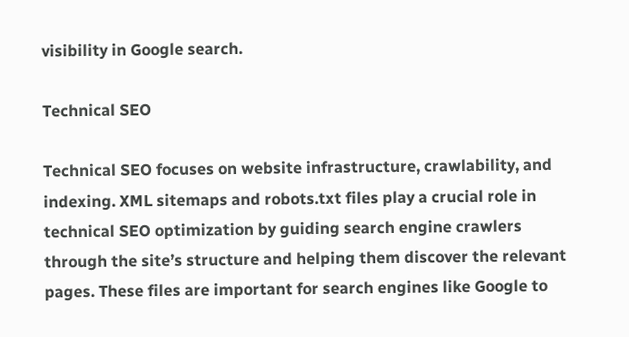visibility in Google search.

Technical SEO

Technical SEO focuses on website infrastructure, crawlability, and indexing. XML sitemaps and robots.txt files play a crucial role in technical SEO optimization by guiding search engine crawlers through the site’s structure and helping them discover the relevant pages. These files are important for search engines like Google to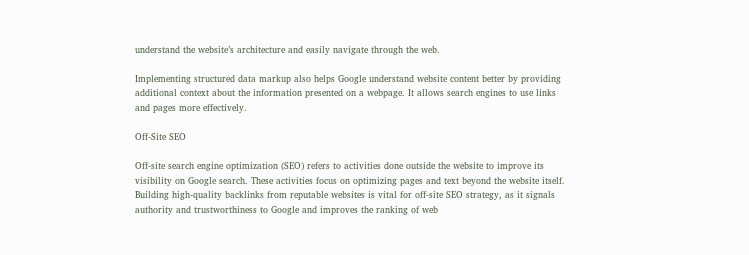understand the website’s architecture and easily navigate through the web.

Implementing structured data markup also helps Google understand website content better by providing additional context about the information presented on a webpage. It allows search engines to use links and pages more effectively.

Off-Site SEO

Off-site search engine optimization (SEO) refers to activities done outside the website to improve its visibility on Google search. These activities focus on optimizing pages and text beyond the website itself. Building high-quality backlinks from reputable websites is vital for off-site SEO strategy, as it signals authority and trustworthiness to Google and improves the ranking of web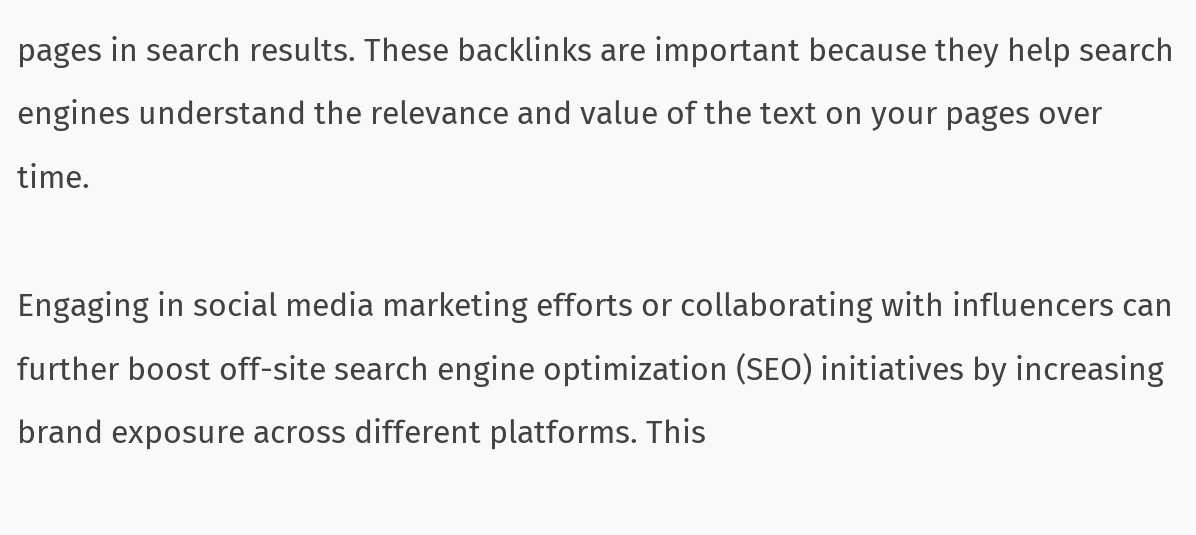pages in search results. These backlinks are important because they help search engines understand the relevance and value of the text on your pages over time.

Engaging in social media marketing efforts or collaborating with influencers can further boost off-site search engine optimization (SEO) initiatives by increasing brand exposure across different platforms. This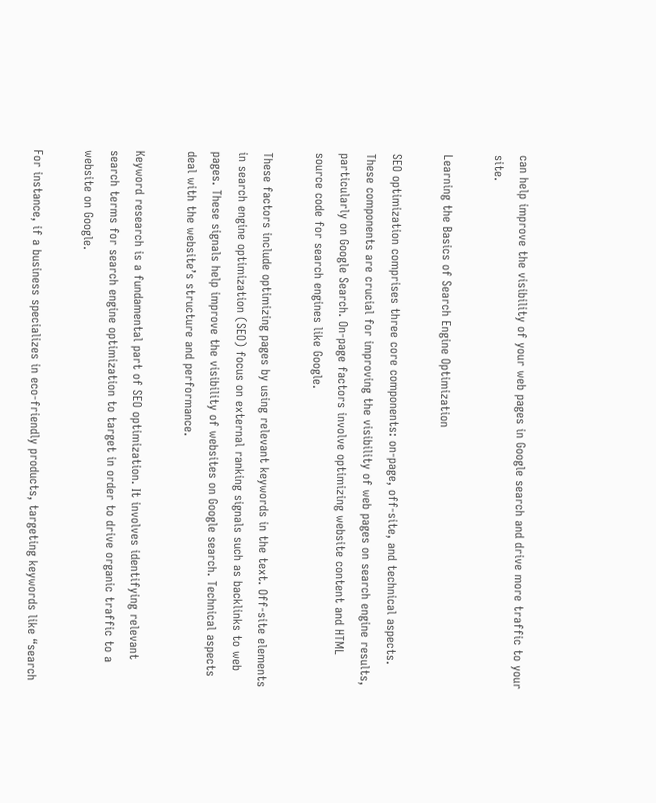can help improve the visibility of your web pages in Google search and drive more traffic to your site.

Learning the Basics of Search Engine Optimization

SEO optimization comprises three core components: on-page, off-site, and technical aspects. These components are crucial for improving the visibility of web pages on search engine results, particularly on Google Search. On-page factors involve optimizing website content and HTML source code for search engines like Google.

These factors include optimizing pages by using relevant keywords in the text. Off-site elements in search engine optimization (SEO) focus on external ranking signals such as backlinks to web pages. These signals help improve the visibility of websites on Google search. Technical aspects deal with the website’s structure and performance.

Keyword research is a fundamental part of SEO optimization. It involves identifying relevant search terms for search engine optimization to target in order to drive organic traffic to a website on Google.

For instance, if a business specializes in eco-friendly products, targeting keywords like “search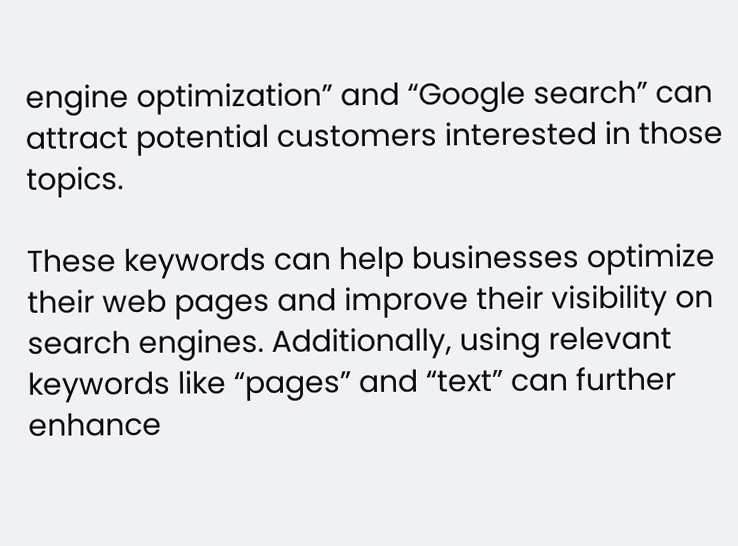engine optimization” and “Google search” can attract potential customers interested in those topics.

These keywords can help businesses optimize their web pages and improve their visibility on search engines. Additionally, using relevant keywords like “pages” and “text” can further enhance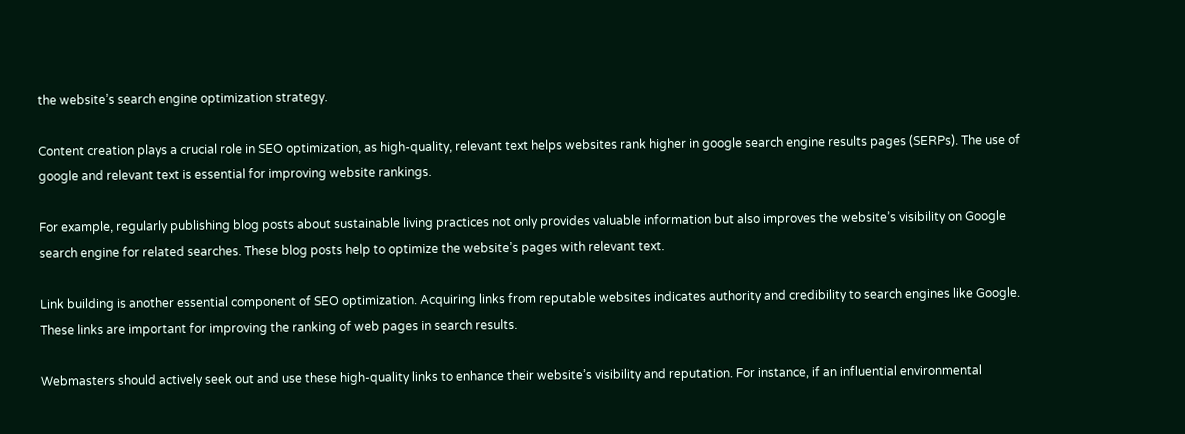the website’s search engine optimization strategy.

Content creation plays a crucial role in SEO optimization, as high-quality, relevant text helps websites rank higher in google search engine results pages (SERPs). The use of google and relevant text is essential for improving website rankings.

For example, regularly publishing blog posts about sustainable living practices not only provides valuable information but also improves the website’s visibility on Google search engine for related searches. These blog posts help to optimize the website’s pages with relevant text.

Link building is another essential component of SEO optimization. Acquiring links from reputable websites indicates authority and credibility to search engines like Google. These links are important for improving the ranking of web pages in search results.

Webmasters should actively seek out and use these high-quality links to enhance their website’s visibility and reputation. For instance, if an influential environmental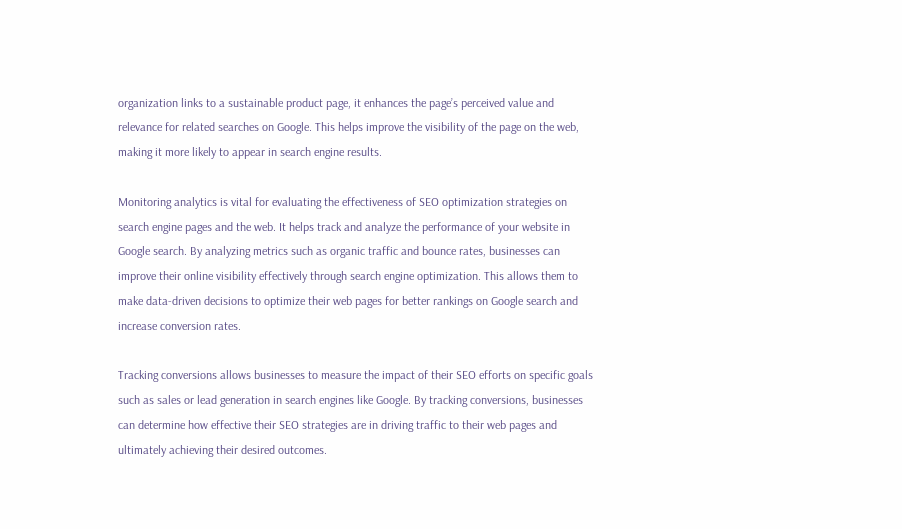organization links to a sustainable product page, it enhances the page’s perceived value and relevance for related searches on Google. This helps improve the visibility of the page on the web, making it more likely to appear in search engine results.

Monitoring analytics is vital for evaluating the effectiveness of SEO optimization strategies on search engine pages and the web. It helps track and analyze the performance of your website in Google search. By analyzing metrics such as organic traffic and bounce rates, businesses can improve their online visibility effectively through search engine optimization. This allows them to make data-driven decisions to optimize their web pages for better rankings on Google search and increase conversion rates.

Tracking conversions allows businesses to measure the impact of their SEO efforts on specific goals such as sales or lead generation in search engines like Google. By tracking conversions, businesses can determine how effective their SEO strategies are in driving traffic to their web pages and ultimately achieving their desired outcomes.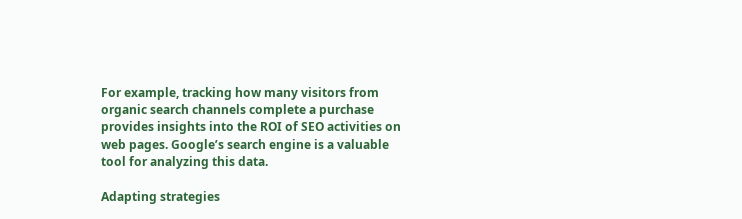For example, tracking how many visitors from organic search channels complete a purchase provides insights into the ROI of SEO activities on web pages. Google’s search engine is a valuable tool for analyzing this data.

Adapting strategies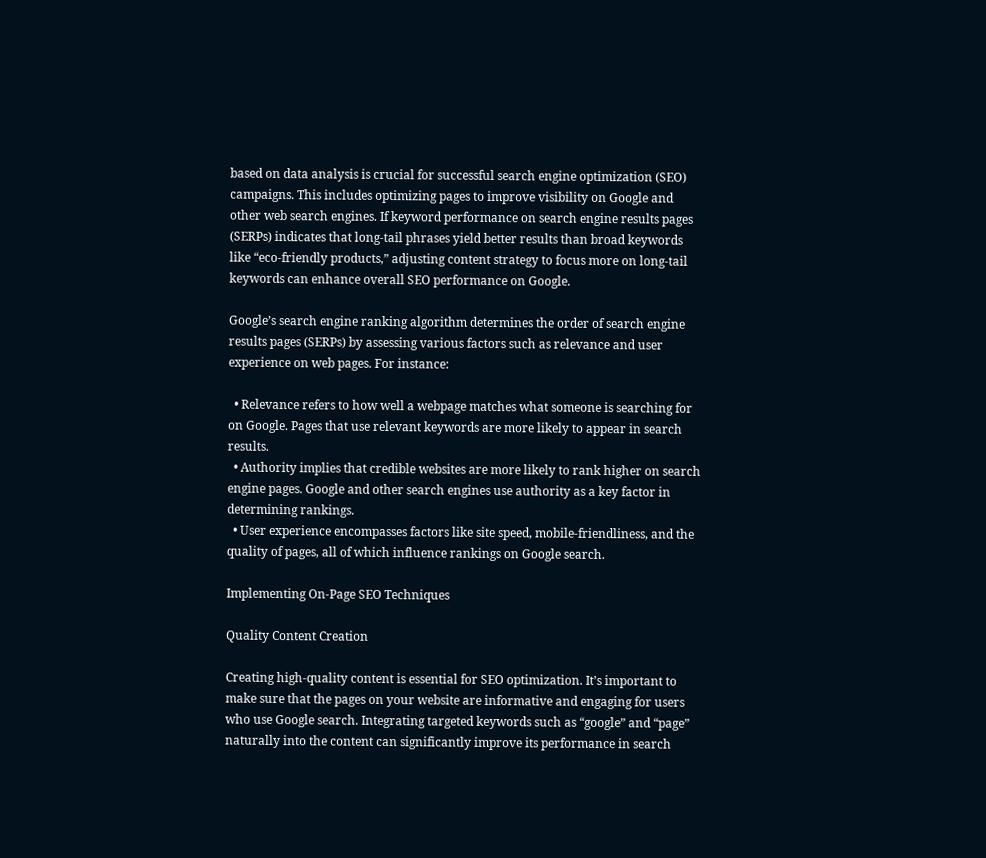based on data analysis is crucial for successful search engine optimization (SEO) campaigns. This includes optimizing pages to improve visibility on Google and other web search engines. If keyword performance on search engine results pages (SERPs) indicates that long-tail phrases yield better results than broad keywords like “eco-friendly products,” adjusting content strategy to focus more on long-tail keywords can enhance overall SEO performance on Google.

Google’s search engine ranking algorithm determines the order of search engine results pages (SERPs) by assessing various factors such as relevance and user experience on web pages. For instance:

  • Relevance refers to how well a webpage matches what someone is searching for on Google. Pages that use relevant keywords are more likely to appear in search results.
  • Authority implies that credible websites are more likely to rank higher on search engine pages. Google and other search engines use authority as a key factor in determining rankings.
  • User experience encompasses factors like site speed, mobile-friendliness, and the quality of pages, all of which influence rankings on Google search.

Implementing On-Page SEO Techniques

Quality Content Creation

Creating high-quality content is essential for SEO optimization. It’s important to make sure that the pages on your website are informative and engaging for users who use Google search. Integrating targeted keywords such as “google” and “page” naturally into the content can significantly improve its performance in search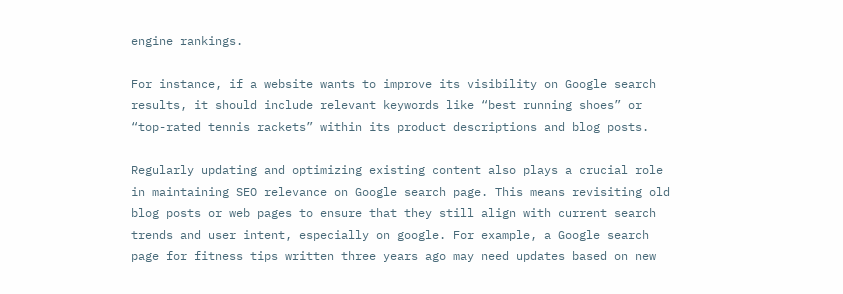engine rankings.

For instance, if a website wants to improve its visibility on Google search results, it should include relevant keywords like “best running shoes” or “top-rated tennis rackets” within its product descriptions and blog posts.

Regularly updating and optimizing existing content also plays a crucial role in maintaining SEO relevance on Google search page. This means revisiting old blog posts or web pages to ensure that they still align with current search trends and user intent, especially on google. For example, a Google search page for fitness tips written three years ago may need updates based on new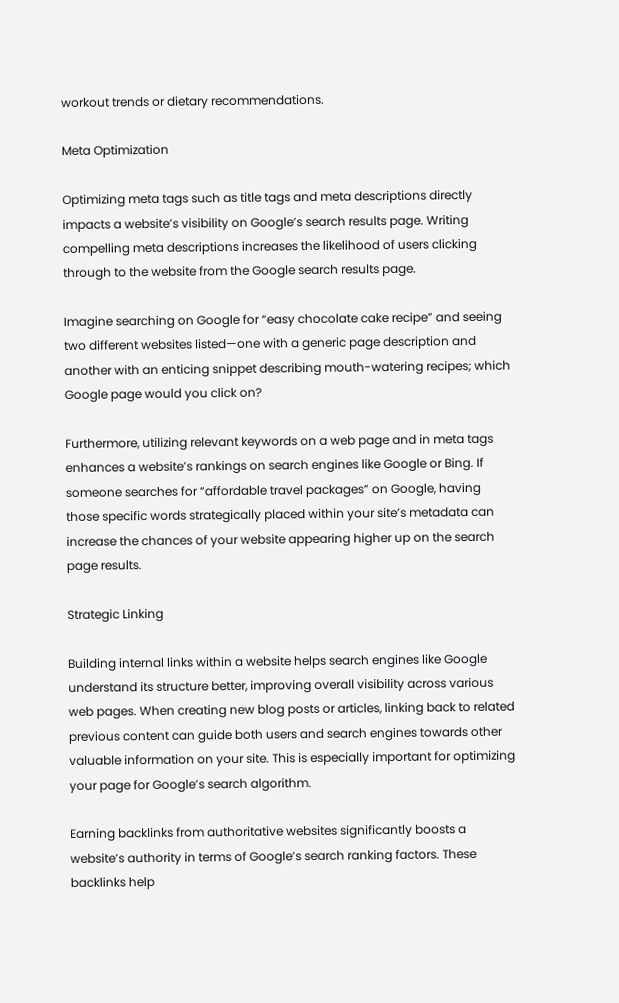workout trends or dietary recommendations.

Meta Optimization

Optimizing meta tags such as title tags and meta descriptions directly impacts a website’s visibility on Google’s search results page. Writing compelling meta descriptions increases the likelihood of users clicking through to the website from the Google search results page.

Imagine searching on Google for “easy chocolate cake recipe” and seeing two different websites listed—one with a generic page description and another with an enticing snippet describing mouth-watering recipes; which Google page would you click on?

Furthermore, utilizing relevant keywords on a web page and in meta tags enhances a website’s rankings on search engines like Google or Bing. If someone searches for “affordable travel packages” on Google, having those specific words strategically placed within your site’s metadata can increase the chances of your website appearing higher up on the search page results.

Strategic Linking

Building internal links within a website helps search engines like Google understand its structure better, improving overall visibility across various web pages. When creating new blog posts or articles, linking back to related previous content can guide both users and search engines towards other valuable information on your site. This is especially important for optimizing your page for Google’s search algorithm.

Earning backlinks from authoritative websites significantly boosts a website’s authority in terms of Google’s search ranking factors. These backlinks help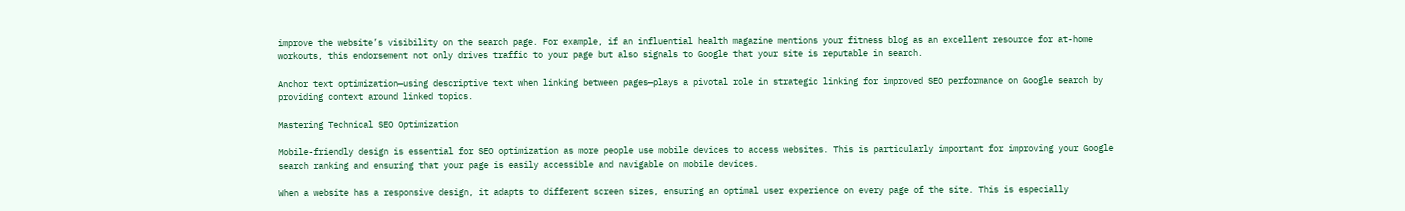improve the website’s visibility on the search page. For example, if an influential health magazine mentions your fitness blog as an excellent resource for at-home workouts, this endorsement not only drives traffic to your page but also signals to Google that your site is reputable in search.

Anchor text optimization—using descriptive text when linking between pages—plays a pivotal role in strategic linking for improved SEO performance on Google search by providing context around linked topics.

Mastering Technical SEO Optimization

Mobile-friendly design is essential for SEO optimization as more people use mobile devices to access websites. This is particularly important for improving your Google search ranking and ensuring that your page is easily accessible and navigable on mobile devices.

When a website has a responsive design, it adapts to different screen sizes, ensuring an optimal user experience on every page of the site. This is especially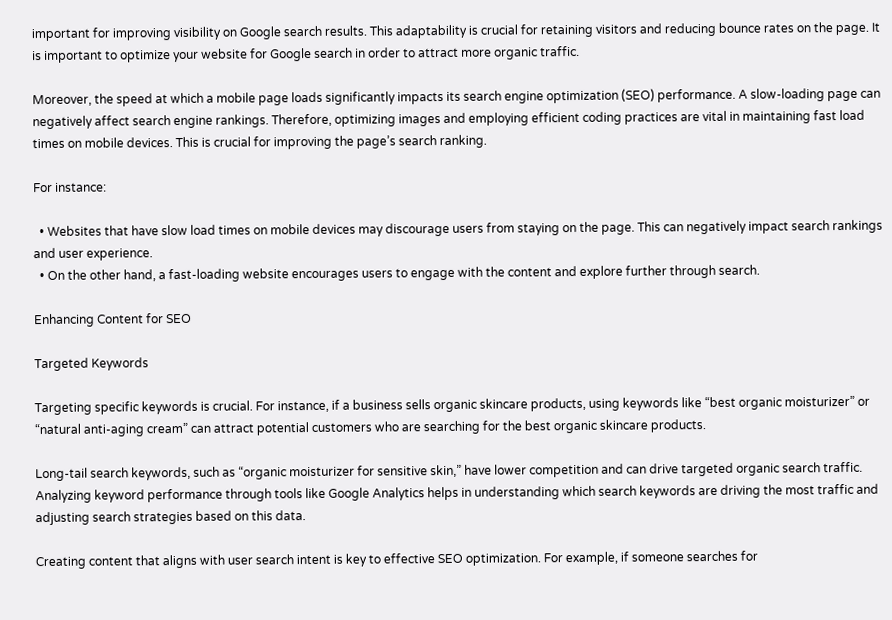important for improving visibility on Google search results. This adaptability is crucial for retaining visitors and reducing bounce rates on the page. It is important to optimize your website for Google search in order to attract more organic traffic.

Moreover, the speed at which a mobile page loads significantly impacts its search engine optimization (SEO) performance. A slow-loading page can negatively affect search engine rankings. Therefore, optimizing images and employing efficient coding practices are vital in maintaining fast load times on mobile devices. This is crucial for improving the page’s search ranking.

For instance:

  • Websites that have slow load times on mobile devices may discourage users from staying on the page. This can negatively impact search rankings and user experience.
  • On the other hand, a fast-loading website encourages users to engage with the content and explore further through search.

Enhancing Content for SEO

Targeted Keywords

Targeting specific keywords is crucial. For instance, if a business sells organic skincare products, using keywords like “best organic moisturizer” or “natural anti-aging cream” can attract potential customers who are searching for the best organic skincare products.

Long-tail search keywords, such as “organic moisturizer for sensitive skin,” have lower competition and can drive targeted organic search traffic. Analyzing keyword performance through tools like Google Analytics helps in understanding which search keywords are driving the most traffic and adjusting search strategies based on this data.

Creating content that aligns with user search intent is key to effective SEO optimization. For example, if someone searches for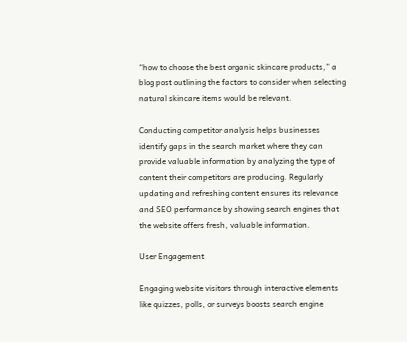“how to choose the best organic skincare products,” a blog post outlining the factors to consider when selecting natural skincare items would be relevant.

Conducting competitor analysis helps businesses identify gaps in the search market where they can provide valuable information by analyzing the type of content their competitors are producing. Regularly updating and refreshing content ensures its relevance and SEO performance by showing search engines that the website offers fresh, valuable information.

User Engagement

Engaging website visitors through interactive elements like quizzes, polls, or surveys boosts search engine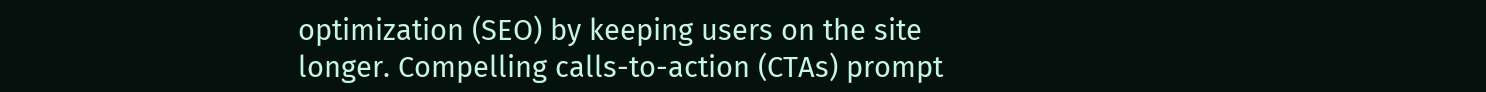optimization (SEO) by keeping users on the site longer. Compelling calls-to-action (CTAs) prompt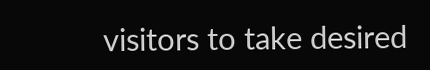visitors to take desired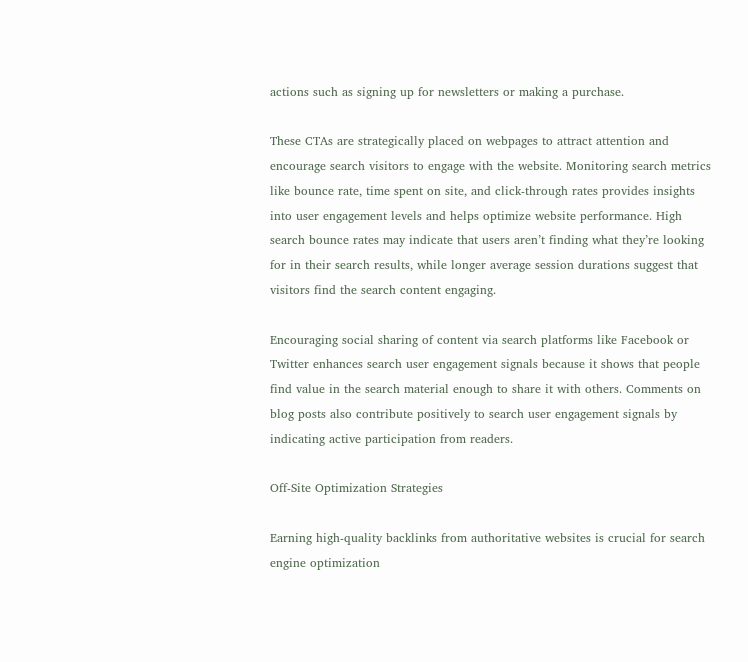actions such as signing up for newsletters or making a purchase.

These CTAs are strategically placed on webpages to attract attention and encourage search visitors to engage with the website. Monitoring search metrics like bounce rate, time spent on site, and click-through rates provides insights into user engagement levels and helps optimize website performance. High search bounce rates may indicate that users aren’t finding what they’re looking for in their search results, while longer average session durations suggest that visitors find the search content engaging.

Encouraging social sharing of content via search platforms like Facebook or Twitter enhances search user engagement signals because it shows that people find value in the search material enough to share it with others. Comments on blog posts also contribute positively to search user engagement signals by indicating active participation from readers.

Off-Site Optimization Strategies

Earning high-quality backlinks from authoritative websites is crucial for search engine optimization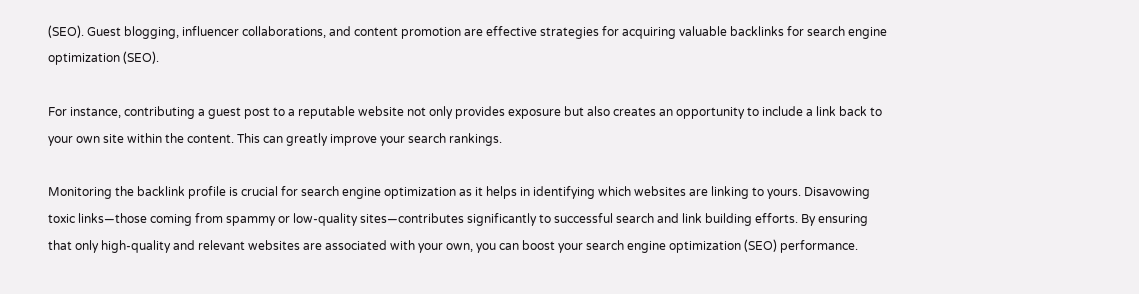(SEO). Guest blogging, influencer collaborations, and content promotion are effective strategies for acquiring valuable backlinks for search engine optimization (SEO).

For instance, contributing a guest post to a reputable website not only provides exposure but also creates an opportunity to include a link back to your own site within the content. This can greatly improve your search rankings.

Monitoring the backlink profile is crucial for search engine optimization as it helps in identifying which websites are linking to yours. Disavowing toxic links—those coming from spammy or low-quality sites—contributes significantly to successful search and link building efforts. By ensuring that only high-quality and relevant websites are associated with your own, you can boost your search engine optimization (SEO) performance.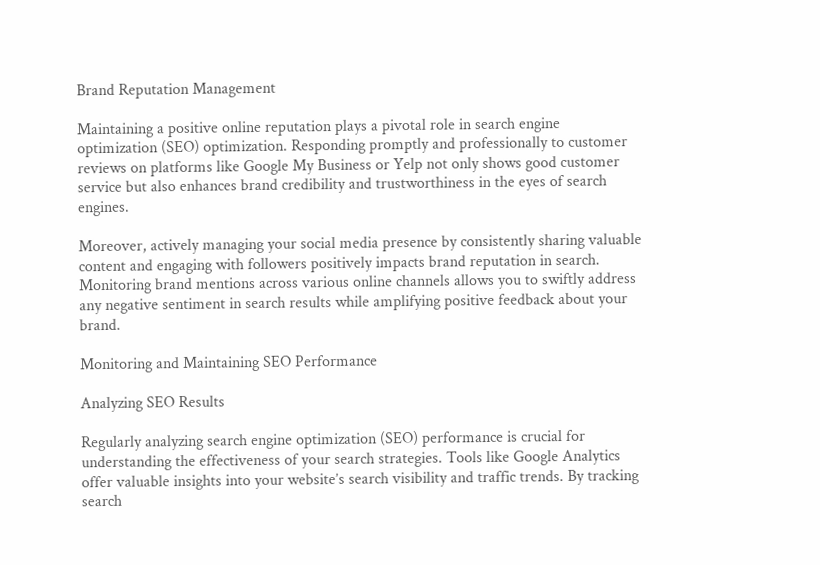Brand Reputation Management

Maintaining a positive online reputation plays a pivotal role in search engine optimization (SEO) optimization. Responding promptly and professionally to customer reviews on platforms like Google My Business or Yelp not only shows good customer service but also enhances brand credibility and trustworthiness in the eyes of search engines.

Moreover, actively managing your social media presence by consistently sharing valuable content and engaging with followers positively impacts brand reputation in search. Monitoring brand mentions across various online channels allows you to swiftly address any negative sentiment in search results while amplifying positive feedback about your brand.

Monitoring and Maintaining SEO Performance

Analyzing SEO Results

Regularly analyzing search engine optimization (SEO) performance is crucial for understanding the effectiveness of your search strategies. Tools like Google Analytics offer valuable insights into your website’s search visibility and traffic trends. By tracking search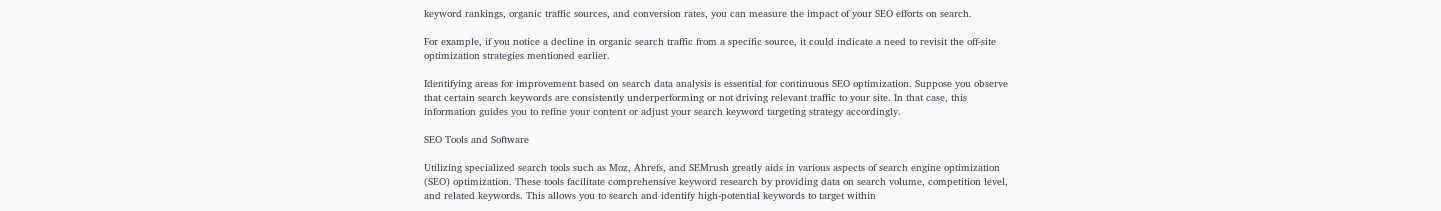keyword rankings, organic traffic sources, and conversion rates, you can measure the impact of your SEO efforts on search.

For example, if you notice a decline in organic search traffic from a specific source, it could indicate a need to revisit the off-site optimization strategies mentioned earlier.

Identifying areas for improvement based on search data analysis is essential for continuous SEO optimization. Suppose you observe that certain search keywords are consistently underperforming or not driving relevant traffic to your site. In that case, this information guides you to refine your content or adjust your search keyword targeting strategy accordingly.

SEO Tools and Software

Utilizing specialized search tools such as Moz, Ahrefs, and SEMrush greatly aids in various aspects of search engine optimization (SEO) optimization. These tools facilitate comprehensive keyword research by providing data on search volume, competition level, and related keywords. This allows you to search and identify high-potential keywords to target within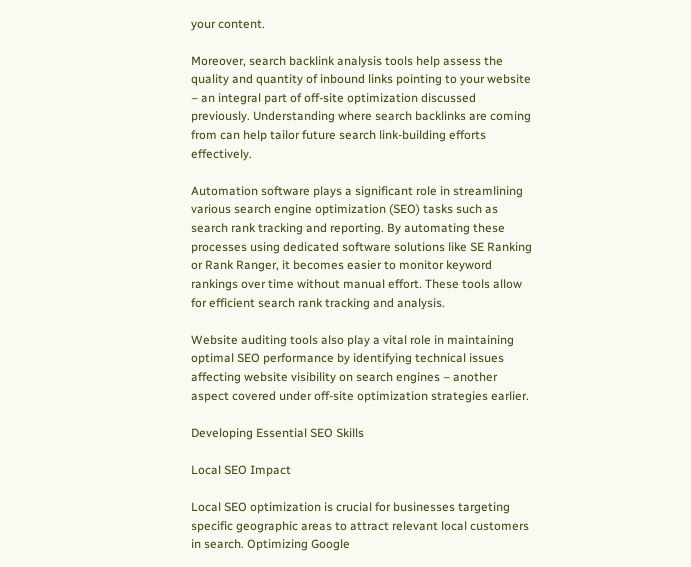your content.

Moreover, search backlink analysis tools help assess the quality and quantity of inbound links pointing to your website – an integral part of off-site optimization discussed previously. Understanding where search backlinks are coming from can help tailor future search link-building efforts effectively.

Automation software plays a significant role in streamlining various search engine optimization (SEO) tasks such as search rank tracking and reporting. By automating these processes using dedicated software solutions like SE Ranking or Rank Ranger, it becomes easier to monitor keyword rankings over time without manual effort. These tools allow for efficient search rank tracking and analysis.

Website auditing tools also play a vital role in maintaining optimal SEO performance by identifying technical issues affecting website visibility on search engines – another aspect covered under off-site optimization strategies earlier.

Developing Essential SEO Skills

Local SEO Impact

Local SEO optimization is crucial for businesses targeting specific geographic areas to attract relevant local customers in search. Optimizing Google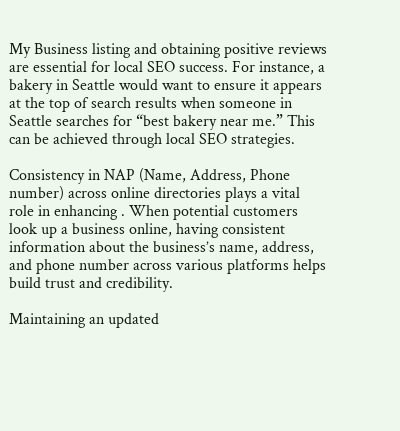My Business listing and obtaining positive reviews are essential for local SEO success. For instance, a bakery in Seattle would want to ensure it appears at the top of search results when someone in Seattle searches for “best bakery near me.” This can be achieved through local SEO strategies.

Consistency in NAP (Name, Address, Phone number) across online directories plays a vital role in enhancing . When potential customers look up a business online, having consistent information about the business’s name, address, and phone number across various platforms helps build trust and credibility.

Maintaining an updated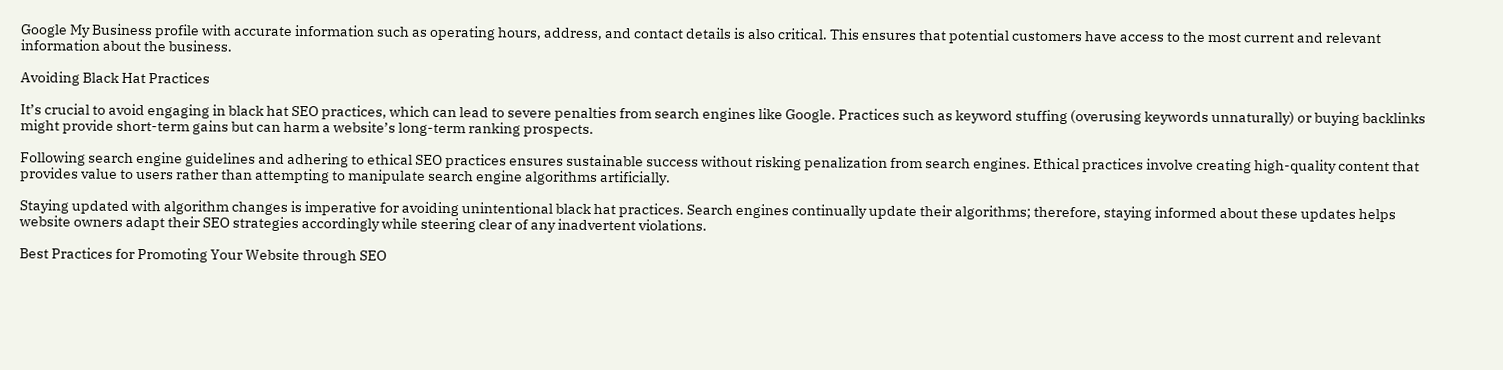Google My Business profile with accurate information such as operating hours, address, and contact details is also critical. This ensures that potential customers have access to the most current and relevant information about the business.

Avoiding Black Hat Practices

It’s crucial to avoid engaging in black hat SEO practices, which can lead to severe penalties from search engines like Google. Practices such as keyword stuffing (overusing keywords unnaturally) or buying backlinks might provide short-term gains but can harm a website’s long-term ranking prospects.

Following search engine guidelines and adhering to ethical SEO practices ensures sustainable success without risking penalization from search engines. Ethical practices involve creating high-quality content that provides value to users rather than attempting to manipulate search engine algorithms artificially.

Staying updated with algorithm changes is imperative for avoiding unintentional black hat practices. Search engines continually update their algorithms; therefore, staying informed about these updates helps website owners adapt their SEO strategies accordingly while steering clear of any inadvertent violations.

Best Practices for Promoting Your Website through SEO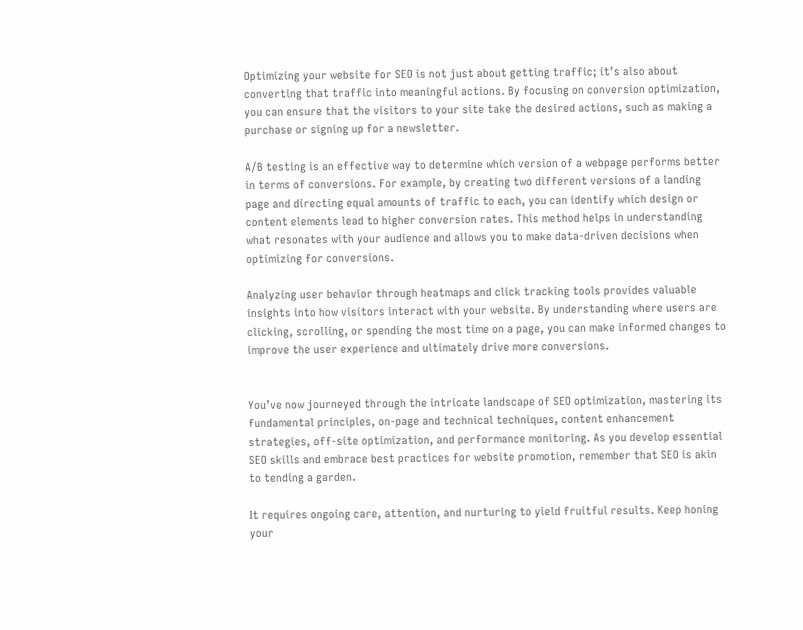Optimizing your website for SEO is not just about getting traffic; it’s also about converting that traffic into meaningful actions. By focusing on conversion optimization, you can ensure that the visitors to your site take the desired actions, such as making a purchase or signing up for a newsletter.

A/B testing is an effective way to determine which version of a webpage performs better in terms of conversions. For example, by creating two different versions of a landing page and directing equal amounts of traffic to each, you can identify which design or content elements lead to higher conversion rates. This method helps in understanding what resonates with your audience and allows you to make data-driven decisions when optimizing for conversions.

Analyzing user behavior through heatmaps and click tracking tools provides valuable insights into how visitors interact with your website. By understanding where users are clicking, scrolling, or spending the most time on a page, you can make informed changes to improve the user experience and ultimately drive more conversions.


You’ve now journeyed through the intricate landscape of SEO optimization, mastering its fundamental principles, on-page and technical techniques, content enhancement strategies, off-site optimization, and performance monitoring. As you develop essential SEO skills and embrace best practices for website promotion, remember that SEO is akin to tending a garden.

It requires ongoing care, attention, and nurturing to yield fruitful results. Keep honing your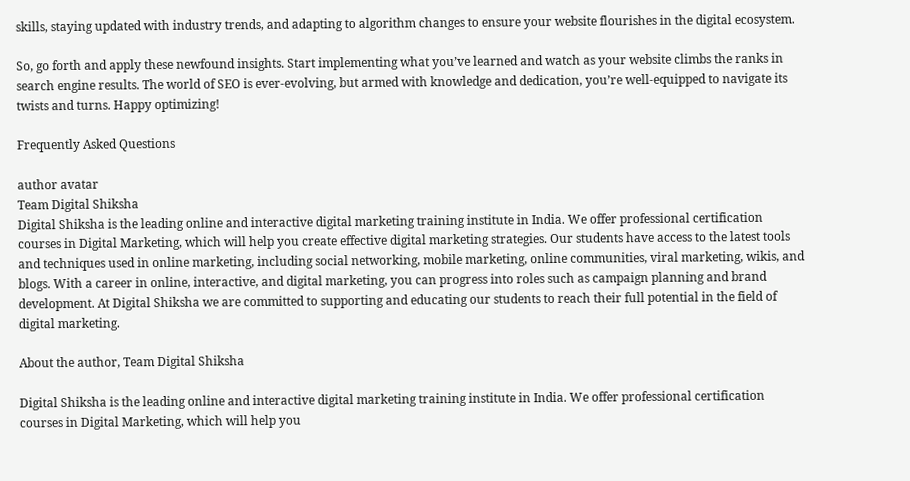skills, staying updated with industry trends, and adapting to algorithm changes to ensure your website flourishes in the digital ecosystem.

So, go forth and apply these newfound insights. Start implementing what you’ve learned and watch as your website climbs the ranks in search engine results. The world of SEO is ever-evolving, but armed with knowledge and dedication, you’re well-equipped to navigate its twists and turns. Happy optimizing!

Frequently Asked Questions

author avatar
Team Digital Shiksha
Digital Shiksha is the leading online and interactive digital marketing training institute in India. We offer professional certification courses in Digital Marketing, which will help you create effective digital marketing strategies. Our students have access to the latest tools and techniques used in online marketing, including social networking, mobile marketing, online communities, viral marketing, wikis, and blogs. With a career in online, interactive, and digital marketing, you can progress into roles such as campaign planning and brand development. At Digital Shiksha we are committed to supporting and educating our students to reach their full potential in the field of digital marketing.

About the author, Team Digital Shiksha

Digital Shiksha is the leading online and interactive digital marketing training institute in India. We offer professional certification courses in Digital Marketing, which will help you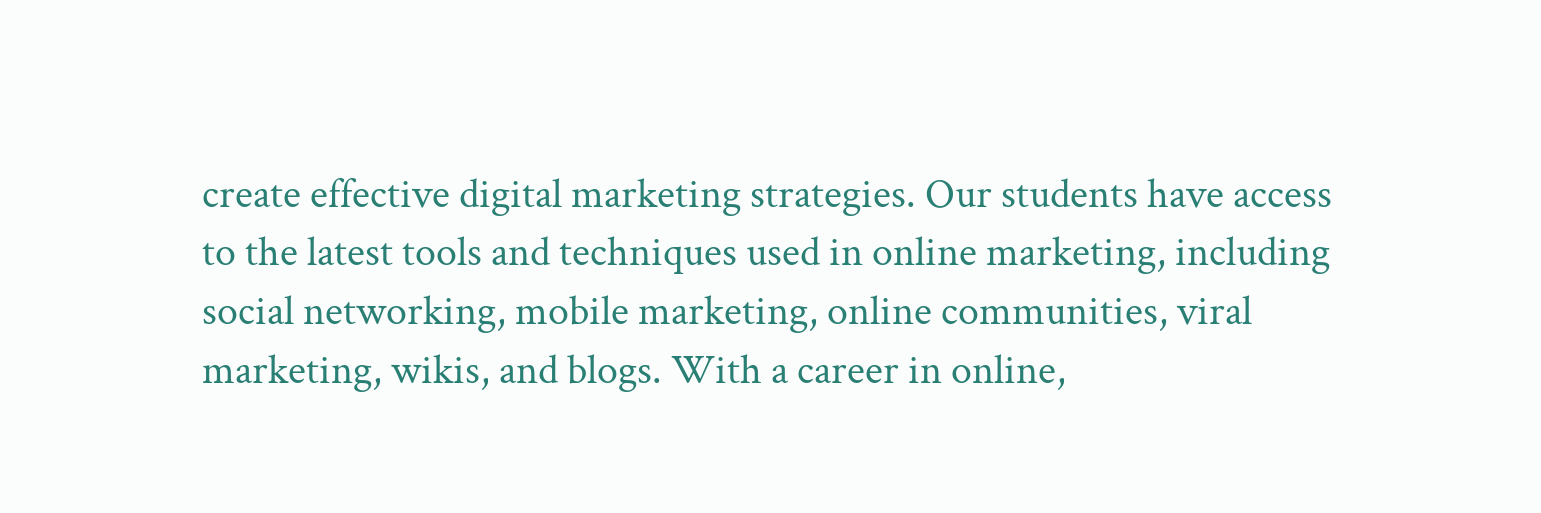create effective digital marketing strategies. Our students have access to the latest tools and techniques used in online marketing, including social networking, mobile marketing, online communities, viral marketing, wikis, and blogs. With a career in online,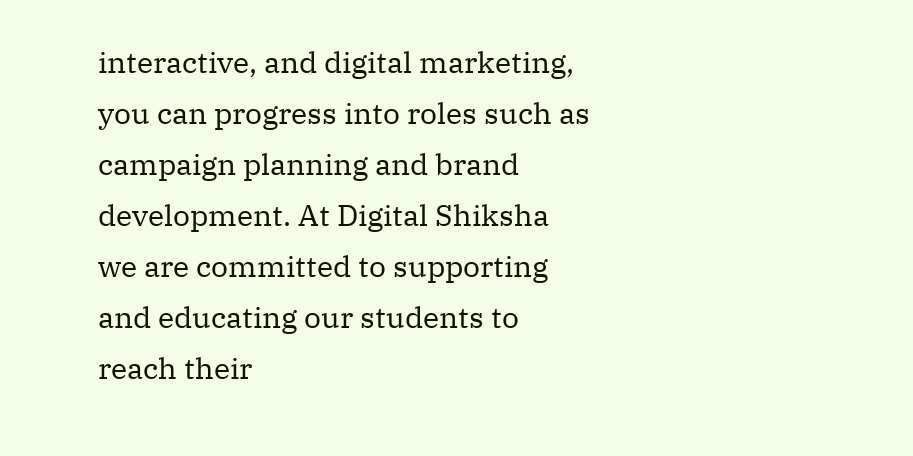interactive, and digital marketing, you can progress into roles such as campaign planning and brand development. At Digital Shiksha we are committed to supporting and educating our students to reach their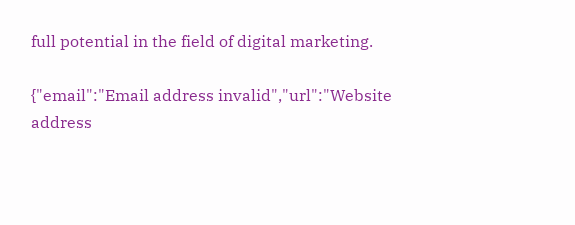full potential in the field of digital marketing.

{"email":"Email address invalid","url":"Website address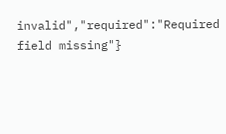invalid","required":"Required field missing"}